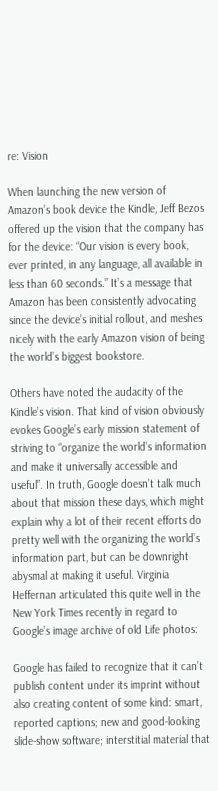re: Vision

When launching the new version of Amazon’s book device the Kindle, Jeff Bezos offered up the vision that the company has for the device: “Our vision is every book, ever printed, in any language, all available in less than 60 seconds.” It’s a message that Amazon has been consistently advocating since the device’s initial rollout, and meshes nicely with the early Amazon vision of being the world’s biggest bookstore.

Others have noted the audacity of the Kindle’s vision. That kind of vision obviously evokes Google’s early mission statement of striving to “organize the world’s information and make it universally accessible and useful”. In truth, Google doesn’t talk much about that mission these days, which might explain why a lot of their recent efforts do pretty well with the organizing the world’s information part, but can be downright abysmal at making it useful. Virginia Heffernan articulated this quite well in the New York Times recently in regard to Google’s image archive of old Life photos:

Google has failed to recognize that it can’t publish content under its imprint without also creating content of some kind: smart, reported captions; new and good-looking slide-show software; interstitial material that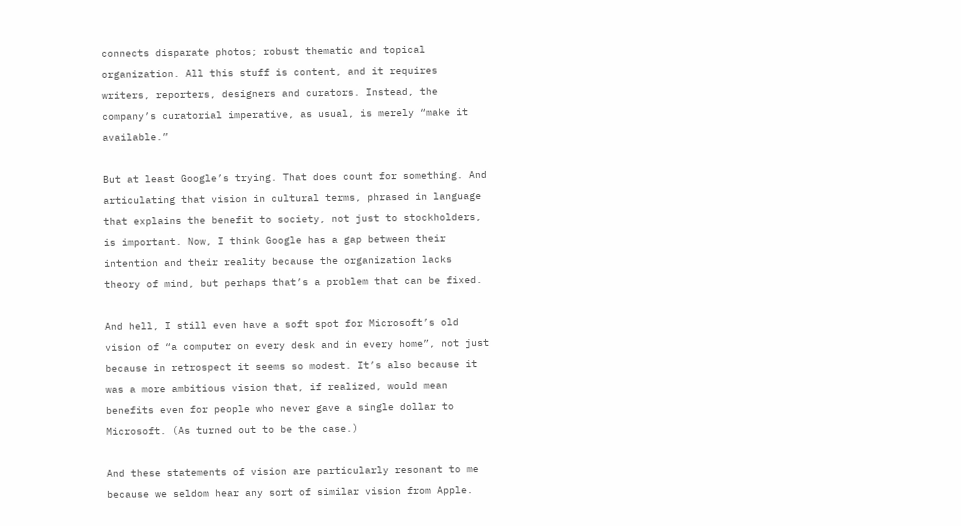connects disparate photos; robust thematic and topical organization. All this stuff is content, and it requires writers, reporters, designers and curators. Instead, the company’s curatorial imperative, as usual, is merely “make it available.”

But at least Google’s trying. That does count for something. And articulating that vision in cultural terms, phrased in language that explains the benefit to society, not just to stockholders, is important. Now, I think Google has a gap between their intention and their reality because the organization lacks theory of mind, but perhaps that’s a problem that can be fixed.

And hell, I still even have a soft spot for Microsoft’s old vision of “a computer on every desk and in every home”, not just because in retrospect it seems so modest. It’s also because it was a more ambitious vision that, if realized, would mean benefits even for people who never gave a single dollar to Microsoft. (As turned out to be the case.)

And these statements of vision are particularly resonant to me because we seldom hear any sort of similar vision from Apple.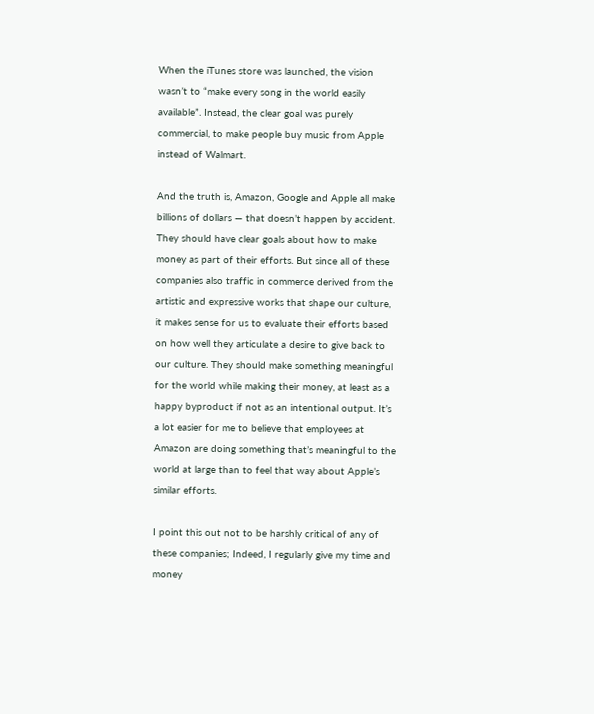When the iTunes store was launched, the vision wasn’t to “make every song in the world easily available”. Instead, the clear goal was purely commercial, to make people buy music from Apple instead of Walmart.

And the truth is, Amazon, Google and Apple all make billions of dollars — that doesn’t happen by accident. They should have clear goals about how to make money as part of their efforts. But since all of these companies also traffic in commerce derived from the artistic and expressive works that shape our culture, it makes sense for us to evaluate their efforts based on how well they articulate a desire to give back to our culture. They should make something meaningful for the world while making their money, at least as a happy byproduct if not as an intentional output. It’s a lot easier for me to believe that employees at Amazon are doing something that’s meaningful to the world at large than to feel that way about Apple’s similar efforts.

I point this out not to be harshly critical of any of these companies; Indeed, I regularly give my time and money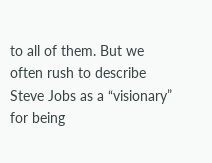to all of them. But we often rush to describe Steve Jobs as a “visionary” for being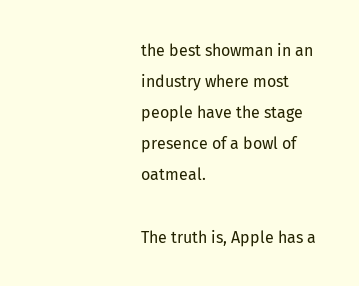the best showman in an industry where most people have the stage presence of a bowl of oatmeal.

The truth is, Apple has a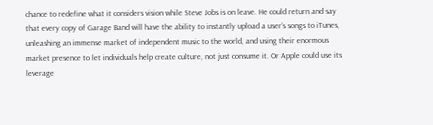chance to redefine what it considers vision while Steve Jobs is on leave. He could return and say that every copy of Garage Band will have the ability to instantly upload a user’s songs to iTunes, unleashing an immense market of independent music to the world, and using their enormous market presence to let individuals help create culture, not just consume it. Or Apple could use its leverage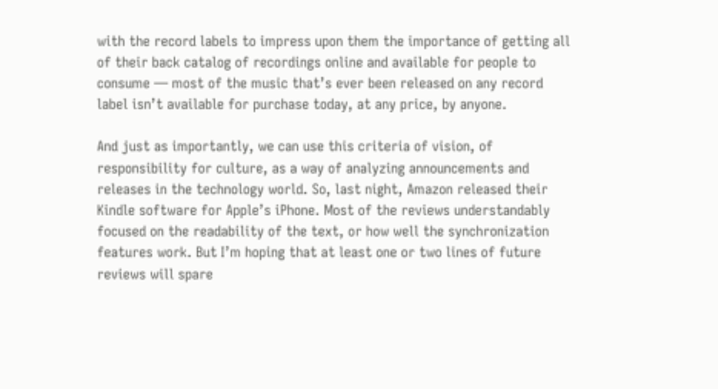with the record labels to impress upon them the importance of getting all of their back catalog of recordings online and available for people to consume — most of the music that’s ever been released on any record label isn’t available for purchase today, at any price, by anyone.

And just as importantly, we can use this criteria of vision, of responsibility for culture, as a way of analyzing announcements and releases in the technology world. So, last night, Amazon released their Kindle software for Apple’s iPhone. Most of the reviews understandably focused on the readability of the text, or how well the synchronization features work. But I’m hoping that at least one or two lines of future reviews will spare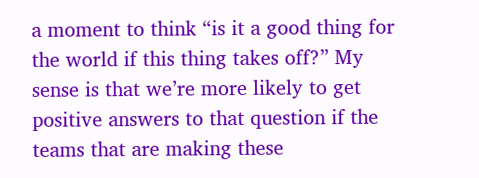a moment to think “is it a good thing for the world if this thing takes off?” My sense is that we’re more likely to get positive answers to that question if the teams that are making these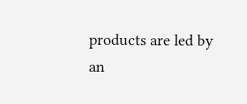products are led by an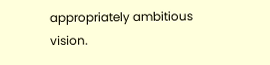appropriately ambitious vision.